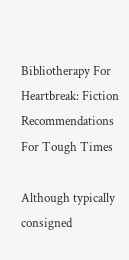Bibliotherapy For Heartbreak: Fiction Recommendations For Tough Times

Although typically consigned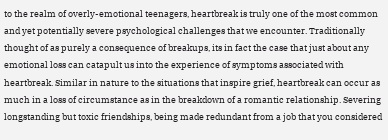to the realm of overly-emotional teenagers, heartbreak is truly one of the most common and yet potentially severe psychological challenges that we encounter. Traditionally thought of as purely a consequence of breakups, its in fact the case that just about any emotional loss can catapult us into the experience of symptoms associated with heartbreak. Similar in nature to the situations that inspire grief, heartbreak can occur as much in a loss of circumstance as in the breakdown of a romantic relationship. Severing longstanding but toxic friendships, being made redundant from a job that you considered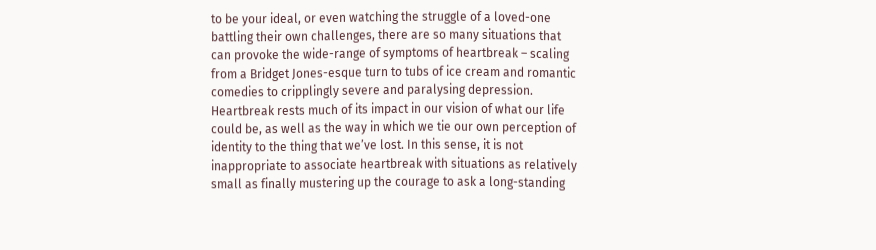to be your ideal, or even watching the struggle of a loved-one battling their own challenges, there are so many situations that can provoke the wide-range of symptoms of heartbreak – scaling from a Bridget Jones-esque turn to tubs of ice cream and romantic comedies to cripplingly severe and paralysing depression. Heartbreak rests much of its impact in our vision of what our life could be, as well as the way in which we tie our own perception of identity to the thing that we’ve lost. In this sense, it is not inappropriate to associate heartbreak with situations as relatively small as finally mustering up the courage to ask a long-standing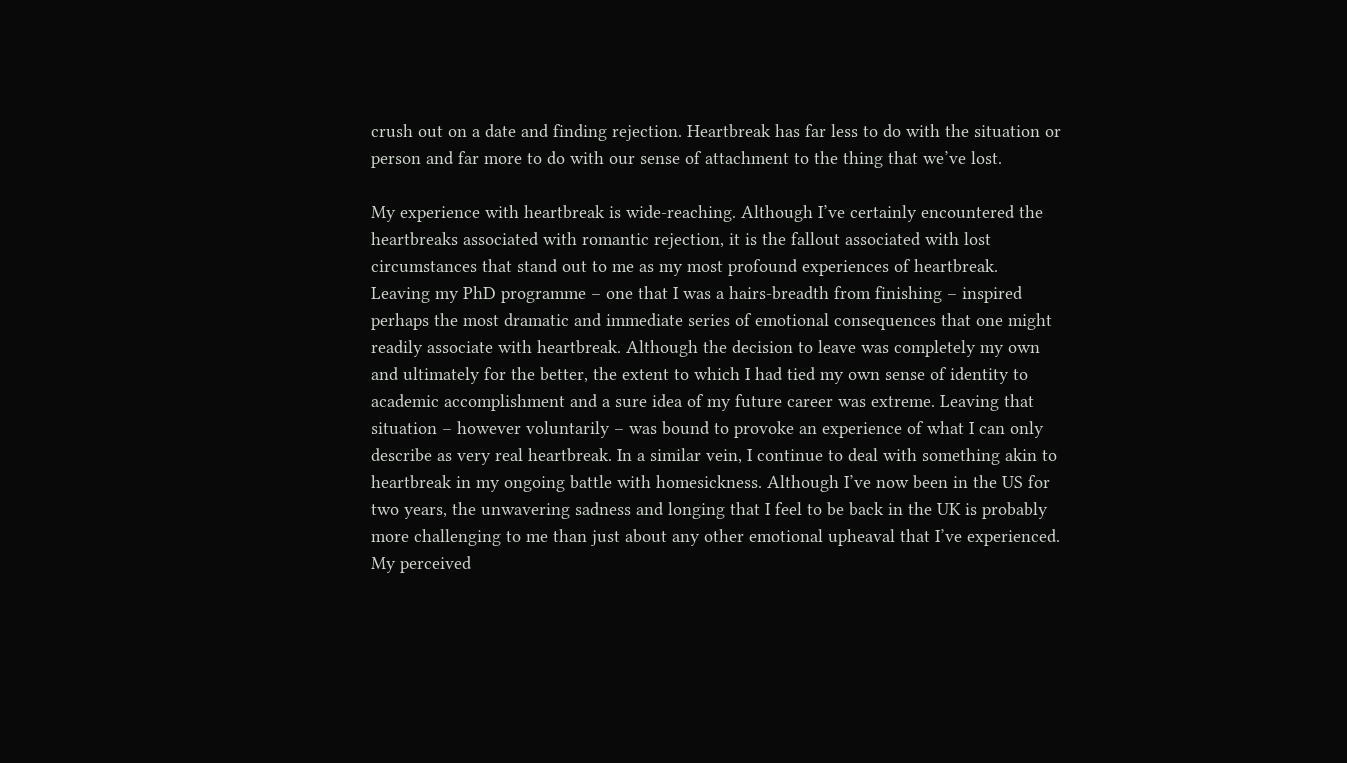crush out on a date and finding rejection. Heartbreak has far less to do with the situation or person and far more to do with our sense of attachment to the thing that we’ve lost.

My experience with heartbreak is wide-reaching. Although I’ve certainly encountered the heartbreaks associated with romantic rejection, it is the fallout associated with lost circumstances that stand out to me as my most profound experiences of heartbreak. Leaving my PhD programme – one that I was a hairs-breadth from finishing – inspired perhaps the most dramatic and immediate series of emotional consequences that one might readily associate with heartbreak. Although the decision to leave was completely my own and ultimately for the better, the extent to which I had tied my own sense of identity to academic accomplishment and a sure idea of my future career was extreme. Leaving that situation – however voluntarily – was bound to provoke an experience of what I can only describe as very real heartbreak. In a similar vein, I continue to deal with something akin to heartbreak in my ongoing battle with homesickness. Although I’ve now been in the US for two years, the unwavering sadness and longing that I feel to be back in the UK is probably more challenging to me than just about any other emotional upheaval that I’ve experienced. My perceived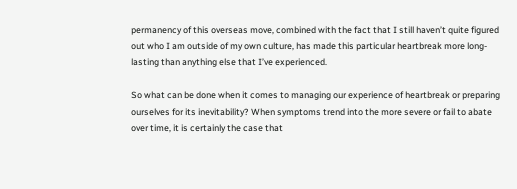permanency of this overseas move, combined with the fact that I still haven’t quite figured out who I am outside of my own culture, has made this particular heartbreak more long-lasting than anything else that I’ve experienced.

So what can be done when it comes to managing our experience of heartbreak or preparing ourselves for its inevitability? When symptoms trend into the more severe or fail to abate over time, it is certainly the case that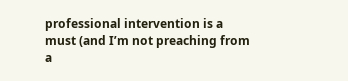professional intervention is a must (and I’m not preaching from a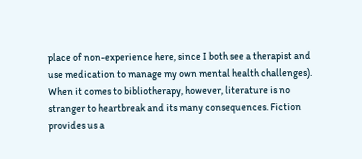place of non-experience here, since I both see a therapist and use medication to manage my own mental health challenges). When it comes to bibliotherapy, however, literature is no stranger to heartbreak and its many consequences. Fiction provides us a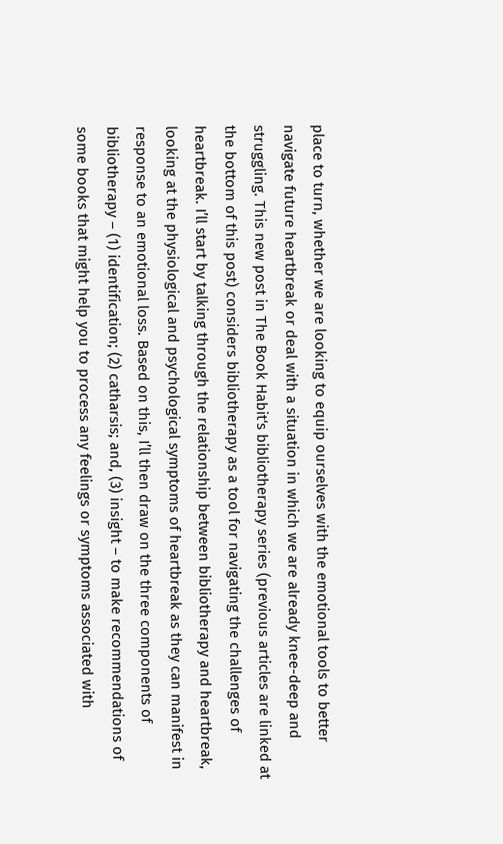place to turn, whether we are looking to equip ourselves with the emotional tools to better navigate future heartbreak or deal with a situation in which we are already knee-deep and struggling. This new post in The Book Habit‘s bibliotherapy series (previous articles are linked at the bottom of this post) considers bibliotherapy as a tool for navigating the challenges of heartbreak. I’ll start by talking through the relationship between bibliotherapy and heartbreak, looking at the physiological and psychological symptoms of heartbreak as they can manifest in response to an emotional loss. Based on this, I’ll then draw on the three components of bibliotherapy – (1) identification; (2) catharsis; and, (3) insight – to make recommendations of some books that might help you to process any feelings or symptoms associated with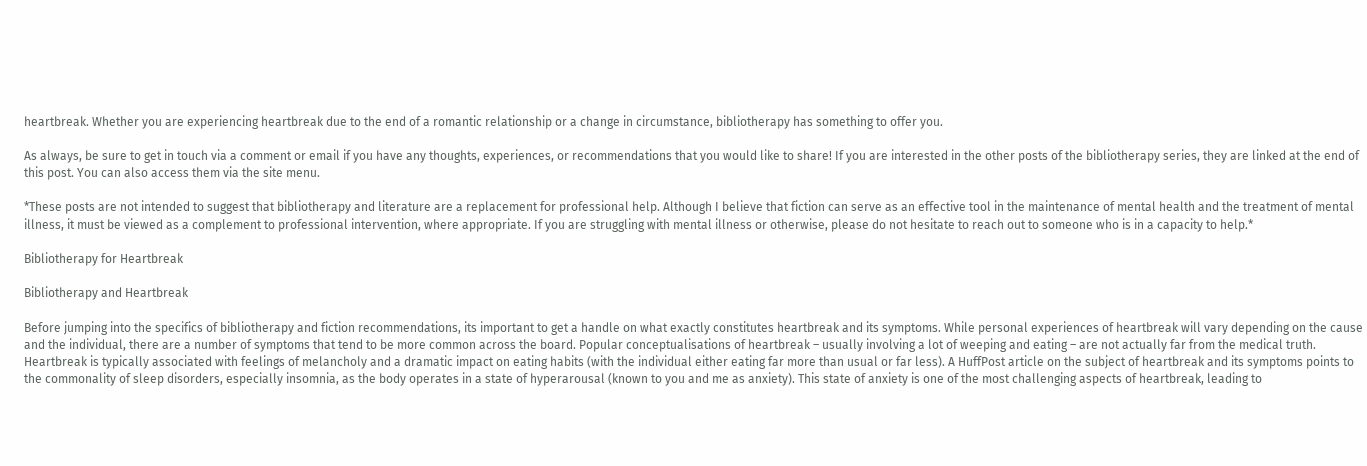heartbreak. Whether you are experiencing heartbreak due to the end of a romantic relationship or a change in circumstance, bibliotherapy has something to offer you.

As always, be sure to get in touch via a comment or email if you have any thoughts, experiences, or recommendations that you would like to share! If you are interested in the other posts of the bibliotherapy series, they are linked at the end of this post. You can also access them via the site menu.

*These posts are not intended to suggest that bibliotherapy and literature are a replacement for professional help. Although I believe that fiction can serve as an effective tool in the maintenance of mental health and the treatment of mental illness, it must be viewed as a complement to professional intervention, where appropriate. If you are struggling with mental illness or otherwise, please do not hesitate to reach out to someone who is in a capacity to help.*

Bibliotherapy for Heartbreak

Bibliotherapy and Heartbreak

Before jumping into the specifics of bibliotherapy and fiction recommendations, its important to get a handle on what exactly constitutes heartbreak and its symptoms. While personal experiences of heartbreak will vary depending on the cause and the individual, there are a number of symptoms that tend to be more common across the board. Popular conceptualisations of heartbreak – usually involving a lot of weeping and eating – are not actually far from the medical truth. Heartbreak is typically associated with feelings of melancholy and a dramatic impact on eating habits (with the individual either eating far more than usual or far less). A HuffPost article on the subject of heartbreak and its symptoms points to the commonality of sleep disorders, especially insomnia, as the body operates in a state of hyperarousal (known to you and me as anxiety). This state of anxiety is one of the most challenging aspects of heartbreak, leading to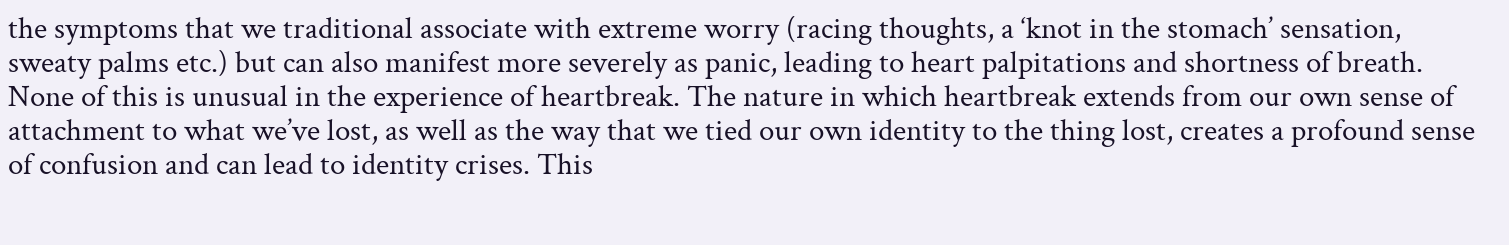the symptoms that we traditional associate with extreme worry (racing thoughts, a ‘knot in the stomach’ sensation, sweaty palms etc.) but can also manifest more severely as panic, leading to heart palpitations and shortness of breath. None of this is unusual in the experience of heartbreak. The nature in which heartbreak extends from our own sense of attachment to what we’ve lost, as well as the way that we tied our own identity to the thing lost, creates a profound sense of confusion and can lead to identity crises. This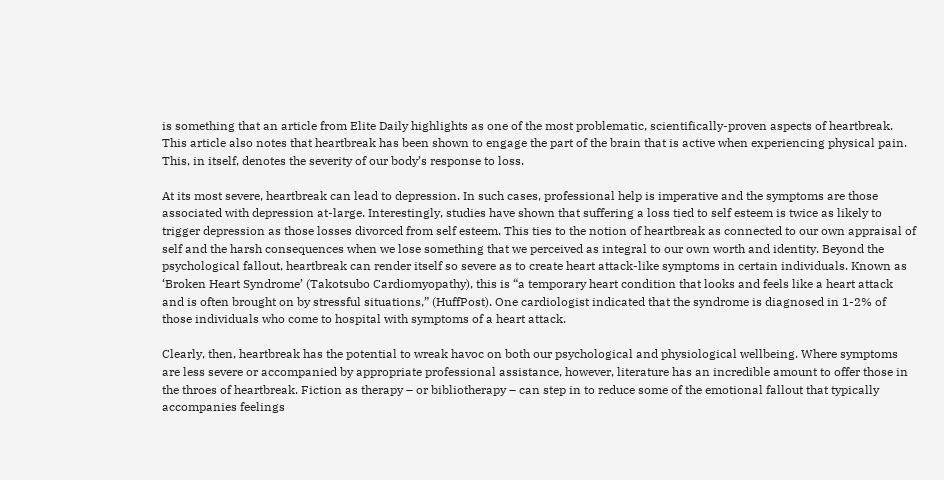is something that an article from Elite Daily highlights as one of the most problematic, scientifically-proven aspects of heartbreak. This article also notes that heartbreak has been shown to engage the part of the brain that is active when experiencing physical pain. This, in itself, denotes the severity of our body’s response to loss.

At its most severe, heartbreak can lead to depression. In such cases, professional help is imperative and the symptoms are those associated with depression at-large. Interestingly, studies have shown that suffering a loss tied to self esteem is twice as likely to trigger depression as those losses divorced from self esteem. This ties to the notion of heartbreak as connected to our own appraisal of self and the harsh consequences when we lose something that we perceived as integral to our own worth and identity. Beyond the psychological fallout, heartbreak can render itself so severe as to create heart attack-like symptoms in certain individuals. Known as ‘Broken Heart Syndrome’ (Takotsubo Cardiomyopathy), this is “a temporary heart condition that looks and feels like a heart attack and is often brought on by stressful situations,” (HuffPost). One cardiologist indicated that the syndrome is diagnosed in 1-2% of those individuals who come to hospital with symptoms of a heart attack.

Clearly, then, heartbreak has the potential to wreak havoc on both our psychological and physiological wellbeing. Where symptoms are less severe or accompanied by appropriate professional assistance, however, literature has an incredible amount to offer those in the throes of heartbreak. Fiction as therapy – or bibliotherapy – can step in to reduce some of the emotional fallout that typically accompanies feelings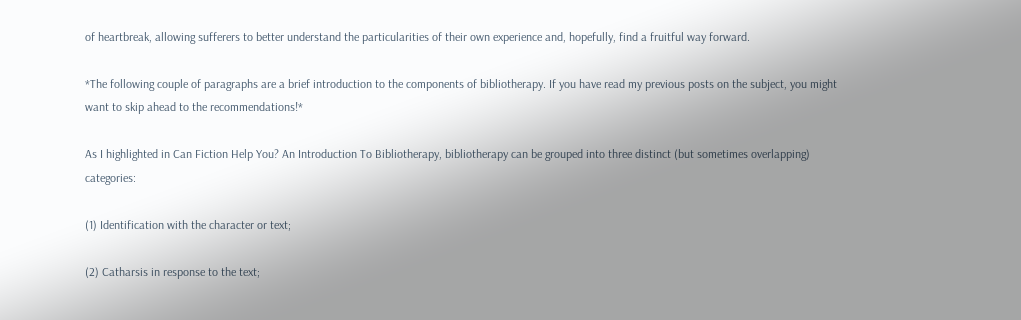of heartbreak, allowing sufferers to better understand the particularities of their own experience and, hopefully, find a fruitful way forward.

*The following couple of paragraphs are a brief introduction to the components of bibliotherapy. If you have read my previous posts on the subject, you might want to skip ahead to the recommendations!*

As I highlighted in Can Fiction Help You? An Introduction To Bibliotherapy, bibliotherapy can be grouped into three distinct (but sometimes overlapping) categories:

(1) Identification with the character or text;

(2) Catharsis in response to the text;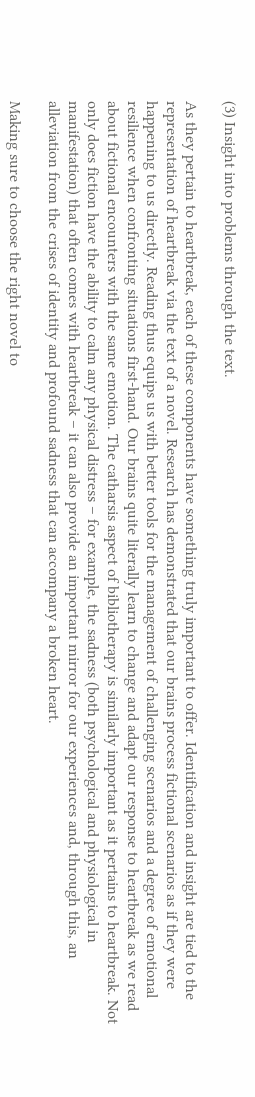(3) Insight into problems through the text.

As they pertain to heartbreak, each of these components have something truly important to offer. Identification and insight are tied to the representation of heartbreak via the text of a novel. Research has demonstrated that our brains process fictional scenarios as if they were happening to us directly. Reading thus equips us with better tools for the management of challenging scenarios and a degree of emotional resilience when confronting situations first-hand. Our brains quite literally learn to change and adapt our response to heartbreak as we read about fictional encounters with the same emotion. The catharsis aspect of bibliotherapy is similarly important as it pertains to heartbreak. Not only does fiction have the ability to calm any physical distress – for example, the sadness (both psychological and physiological in manifestation) that often comes with heartbreak – it can also provide an important mirror for our experiences and, through this, an alleviation from the crises of identity and profound sadness that can accompany a broken heart.

Making sure to choose the right novel to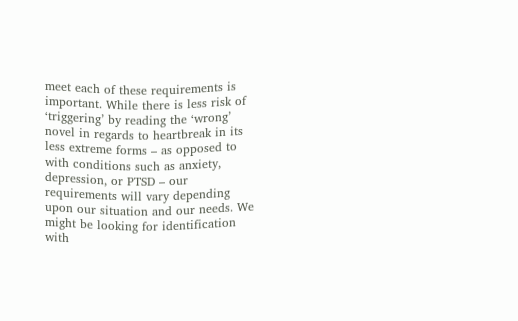meet each of these requirements is important. While there is less risk of ‘triggering’ by reading the ‘wrong’ novel in regards to heartbreak in its less extreme forms – as opposed to with conditions such as anxiety, depression, or PTSD – our requirements will vary depending upon our situation and our needs. We might be looking for identification with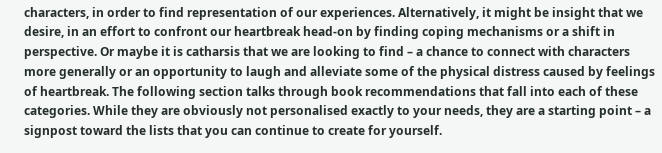characters, in order to find representation of our experiences. Alternatively, it might be insight that we desire, in an effort to confront our heartbreak head-on by finding coping mechanisms or a shift in perspective. Or maybe it is catharsis that we are looking to find – a chance to connect with characters more generally or an opportunity to laugh and alleviate some of the physical distress caused by feelings of heartbreak. The following section talks through book recommendations that fall into each of these categories. While they are obviously not personalised exactly to your needs, they are a starting point – a signpost toward the lists that you can continue to create for yourself.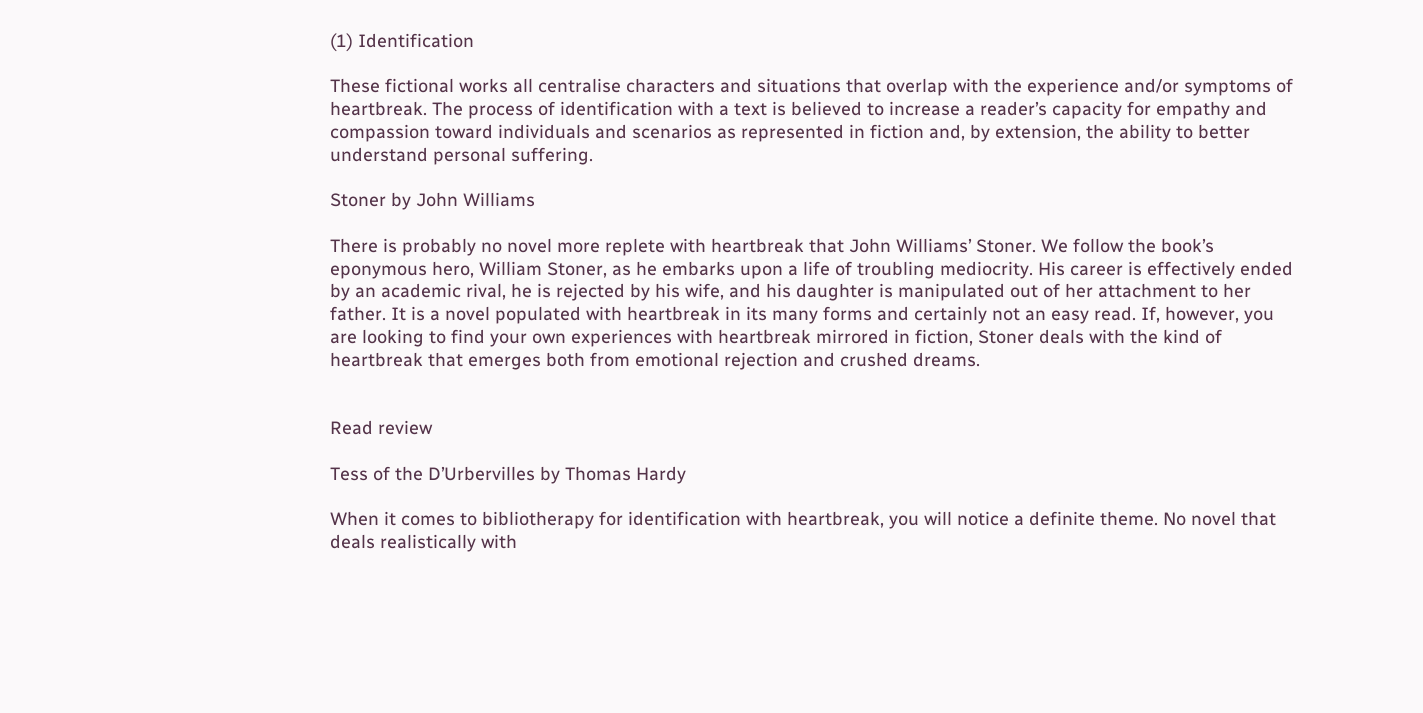(1) Identification

These fictional works all centralise characters and situations that overlap with the experience and/or symptoms of heartbreak. The process of identification with a text is believed to increase a reader’s capacity for empathy and compassion toward individuals and scenarios as represented in fiction and, by extension, the ability to better understand personal suffering.

Stoner by John Williams

There is probably no novel more replete with heartbreak that John Williams’ Stoner. We follow the book’s eponymous hero, William Stoner, as he embarks upon a life of troubling mediocrity. His career is effectively ended by an academic rival, he is rejected by his wife, and his daughter is manipulated out of her attachment to her father. It is a novel populated with heartbreak in its many forms and certainly not an easy read. If, however, you are looking to find your own experiences with heartbreak mirrored in fiction, Stoner deals with the kind of heartbreak that emerges both from emotional rejection and crushed dreams.


Read review

Tess of the D’Urbervilles by Thomas Hardy

When it comes to bibliotherapy for identification with heartbreak, you will notice a definite theme. No novel that deals realistically with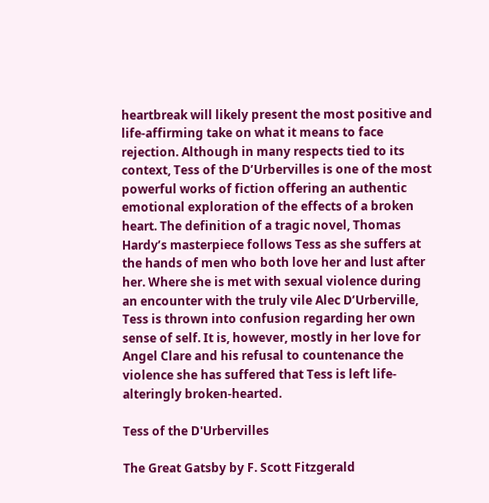heartbreak will likely present the most positive and life-affirming take on what it means to face rejection. Although in many respects tied to its context, Tess of the D’Urbervilles is one of the most powerful works of fiction offering an authentic emotional exploration of the effects of a broken heart. The definition of a tragic novel, Thomas Hardy’s masterpiece follows Tess as she suffers at the hands of men who both love her and lust after her. Where she is met with sexual violence during an encounter with the truly vile Alec D’Urberville, Tess is thrown into confusion regarding her own sense of self. It is, however, mostly in her love for Angel Clare and his refusal to countenance the violence she has suffered that Tess is left life-alteringly broken-hearted.

Tess of the D'Urbervilles

The Great Gatsby by F. Scott Fitzgerald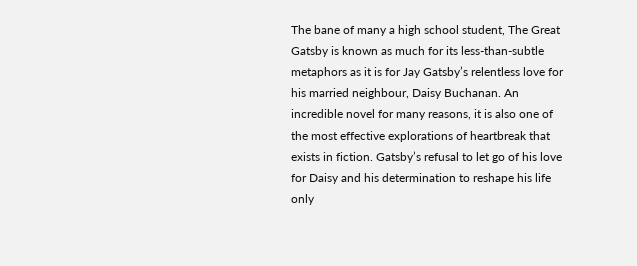The bane of many a high school student, The Great Gatsby is known as much for its less-than-subtle metaphors as it is for Jay Gatsby’s relentless love for his married neighbour, Daisy Buchanan. An incredible novel for many reasons, it is also one of the most effective explorations of heartbreak that exists in fiction. Gatsby’s refusal to let go of his love for Daisy and his determination to reshape his life only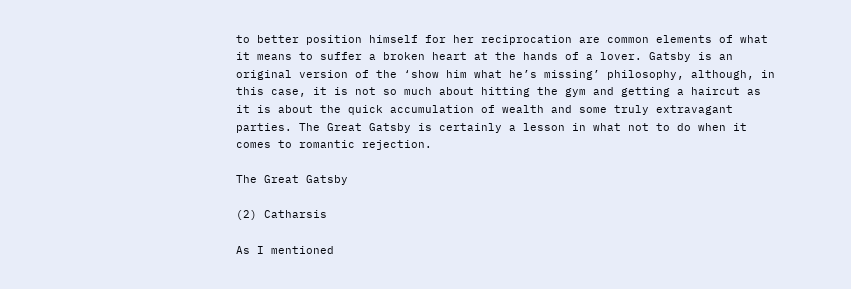to better position himself for her reciprocation are common elements of what it means to suffer a broken heart at the hands of a lover. Gatsby is an original version of the ‘show him what he’s missing’ philosophy, although, in this case, it is not so much about hitting the gym and getting a haircut as it is about the quick accumulation of wealth and some truly extravagant parties. The Great Gatsby is certainly a lesson in what not to do when it comes to romantic rejection.

The Great Gatsby

(2) Catharsis

As I mentioned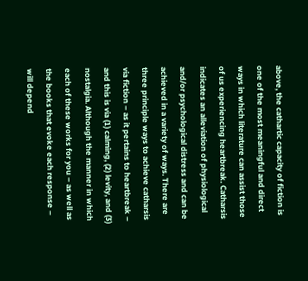above, the cathartic capacity of fiction is one of the most meaningful and direct ways in which literature can assist those of us experiencing heartbreak. Catharsis indicates an alleviation of physiological and/or psychological distress and can be achieved in a variety of ways. There are three principle ways to achieve catharsis via fiction – as it pertains to heartbreak – and this is via (1) calming, (2) levity, and (3) nostalgia. Although the manner in which each of these works for you – as well as the books that evoke each response – will depend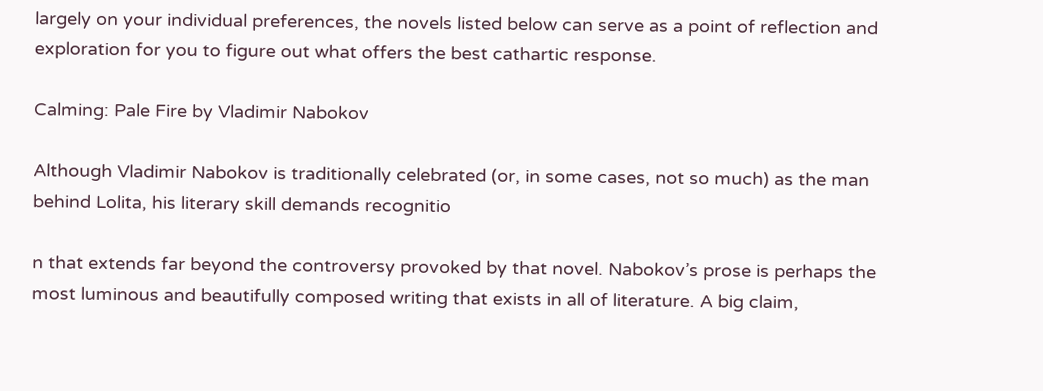largely on your individual preferences, the novels listed below can serve as a point of reflection and exploration for you to figure out what offers the best cathartic response.

Calming: Pale Fire by Vladimir Nabokov

Although Vladimir Nabokov is traditionally celebrated (or, in some cases, not so much) as the man behind Lolita, his literary skill demands recognitio

n that extends far beyond the controversy provoked by that novel. Nabokov’s prose is perhaps the most luminous and beautifully composed writing that exists in all of literature. A big claim,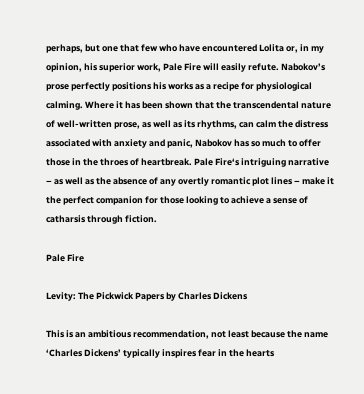perhaps, but one that few who have encountered Lolita or, in my opinion, his superior work, Pale Fire will easily refute. Nabokov’s prose perfectly positions his works as a recipe for physiological calming. Where it has been shown that the transcendental nature of well-written prose, as well as its rhythms, can calm the distress associated with anxiety and panic, Nabokov has so much to offer those in the throes of heartbreak. Pale Fire‘s intriguing narrative – as well as the absence of any overtly romantic plot lines – make it the perfect companion for those looking to achieve a sense of catharsis through fiction.

Pale Fire

Levity: The Pickwick Papers by Charles Dickens

This is an ambitious recommendation, not least because the name ‘Charles Dickens’ typically inspires fear in the hearts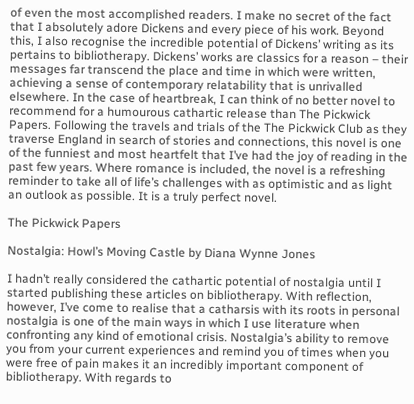of even the most accomplished readers. I make no secret of the fact that I absolutely adore Dickens and every piece of his work. Beyond this, I also recognise the incredible potential of Dickens’ writing as its pertains to bibliotherapy. Dickens’ works are classics for a reason – their messages far transcend the place and time in which were written, achieving a sense of contemporary relatability that is unrivalled elsewhere. In the case of heartbreak, I can think of no better novel to recommend for a humourous cathartic release than The Pickwick Papers. Following the travels and trials of the The Pickwick Club as they traverse England in search of stories and connections, this novel is one of the funniest and most heartfelt that I’ve had the joy of reading in the past few years. Where romance is included, the novel is a refreshing reminder to take all of life’s challenges with as optimistic and as light an outlook as possible. It is a truly perfect novel.

The Pickwick Papers

Nostalgia: Howl’s Moving Castle by Diana Wynne Jones

I hadn’t really considered the cathartic potential of nostalgia until I started publishing these articles on bibliotherapy. With reflection, however, I’ve come to realise that a catharsis with its roots in personal nostalgia is one of the main ways in which I use literature when confronting any kind of emotional crisis. Nostalgia’s ability to remove you from your current experiences and remind you of times when you were free of pain makes it an incredibly important component of bibliotherapy. With regards to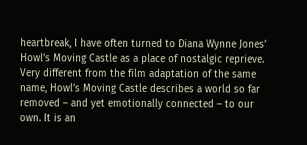heartbreak, I have often turned to Diana Wynne Jones’ Howl’s Moving Castle as a place of nostalgic reprieve. Very different from the film adaptation of the same name, Howl’s Moving Castle describes a world so far removed – and yet emotionally connected – to our own. It is an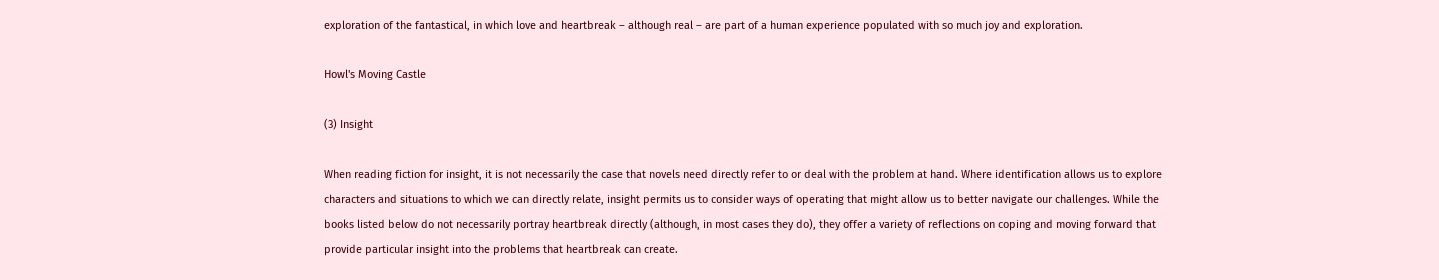exploration of the fantastical, in which love and heartbreak – although real – are part of a human experience populated with so much joy and exploration.

Howl's Moving Castle

(3) Insight

When reading fiction for insight, it is not necessarily the case that novels need directly refer to or deal with the problem at hand. Where identification allows us to explore characters and situations to which we can directly relate, insight permits us to consider ways of operating that might allow us to better navigate our challenges. While the books listed below do not necessarily portray heartbreak directly (although, in most cases they do), they offer a variety of reflections on coping and moving forward that provide particular insight into the problems that heartbreak can create.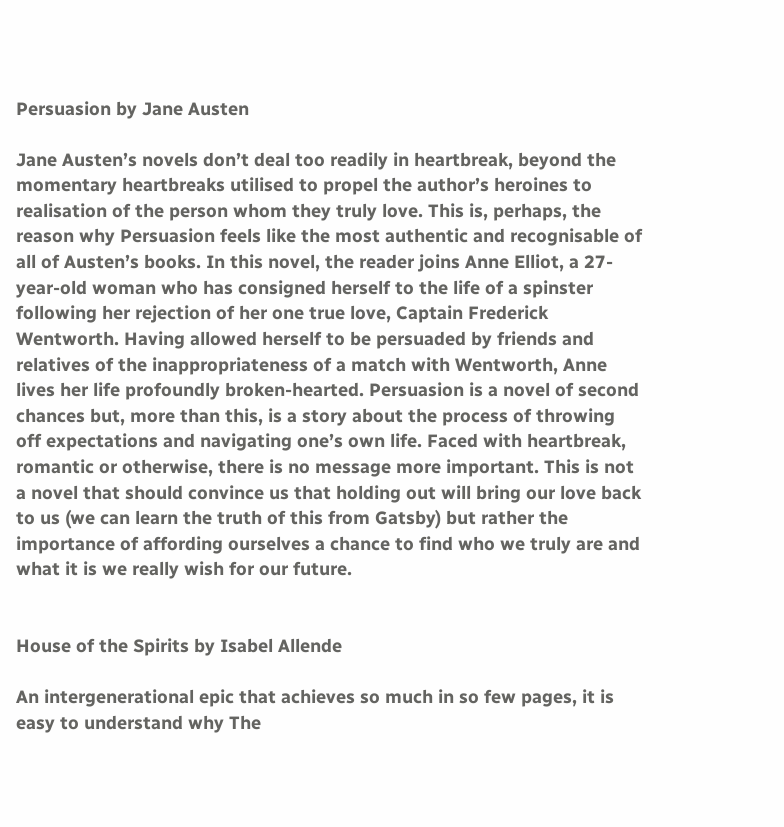Persuasion by Jane Austen

Jane Austen’s novels don’t deal too readily in heartbreak, beyond the momentary heartbreaks utilised to propel the author’s heroines to realisation of the person whom they truly love. This is, perhaps, the reason why Persuasion feels like the most authentic and recognisable of all of Austen’s books. In this novel, the reader joins Anne Elliot, a 27-year-old woman who has consigned herself to the life of a spinster following her rejection of her one true love, Captain Frederick Wentworth. Having allowed herself to be persuaded by friends and relatives of the inappropriateness of a match with Wentworth, Anne lives her life profoundly broken-hearted. Persuasion is a novel of second chances but, more than this, is a story about the process of throwing off expectations and navigating one’s own life. Faced with heartbreak, romantic or otherwise, there is no message more important. This is not a novel that should convince us that holding out will bring our love back to us (we can learn the truth of this from Gatsby) but rather the importance of affording ourselves a chance to find who we truly are and what it is we really wish for our future.


House of the Spirits by Isabel Allende

An intergenerational epic that achieves so much in so few pages, it is easy to understand why The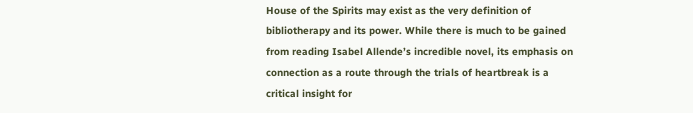House of the Spirits may exist as the very definition of bibliotherapy and its power. While there is much to be gained from reading Isabel Allende’s incredible novel, its emphasis on connection as a route through the trials of heartbreak is a critical insight for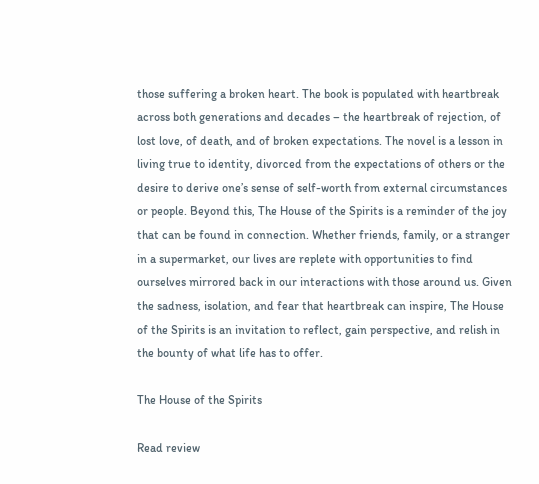those suffering a broken heart. The book is populated with heartbreak across both generations and decades – the heartbreak of rejection, of lost love, of death, and of broken expectations. The novel is a lesson in living true to identity, divorced from the expectations of others or the desire to derive one’s sense of self-worth from external circumstances or people. Beyond this, The House of the Spirits is a reminder of the joy that can be found in connection. Whether friends, family, or a stranger in a supermarket, our lives are replete with opportunities to find ourselves mirrored back in our interactions with those around us. Given the sadness, isolation, and fear that heartbreak can inspire, The House of the Spirits is an invitation to reflect, gain perspective, and relish in the bounty of what life has to offer.

The House of the Spirits

Read review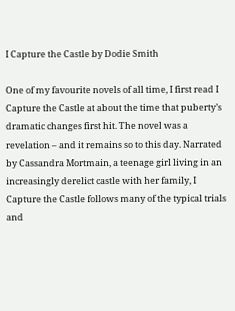I Capture the Castle by Dodie Smith

One of my favourite novels of all time, I first read I Capture the Castle at about the time that puberty’s dramatic changes first hit. The novel was a revelation – and it remains so to this day. Narrated by Cassandra Mortmain, a teenage girl living in an increasingly derelict castle with her family, I Capture the Castle follows many of the typical trials and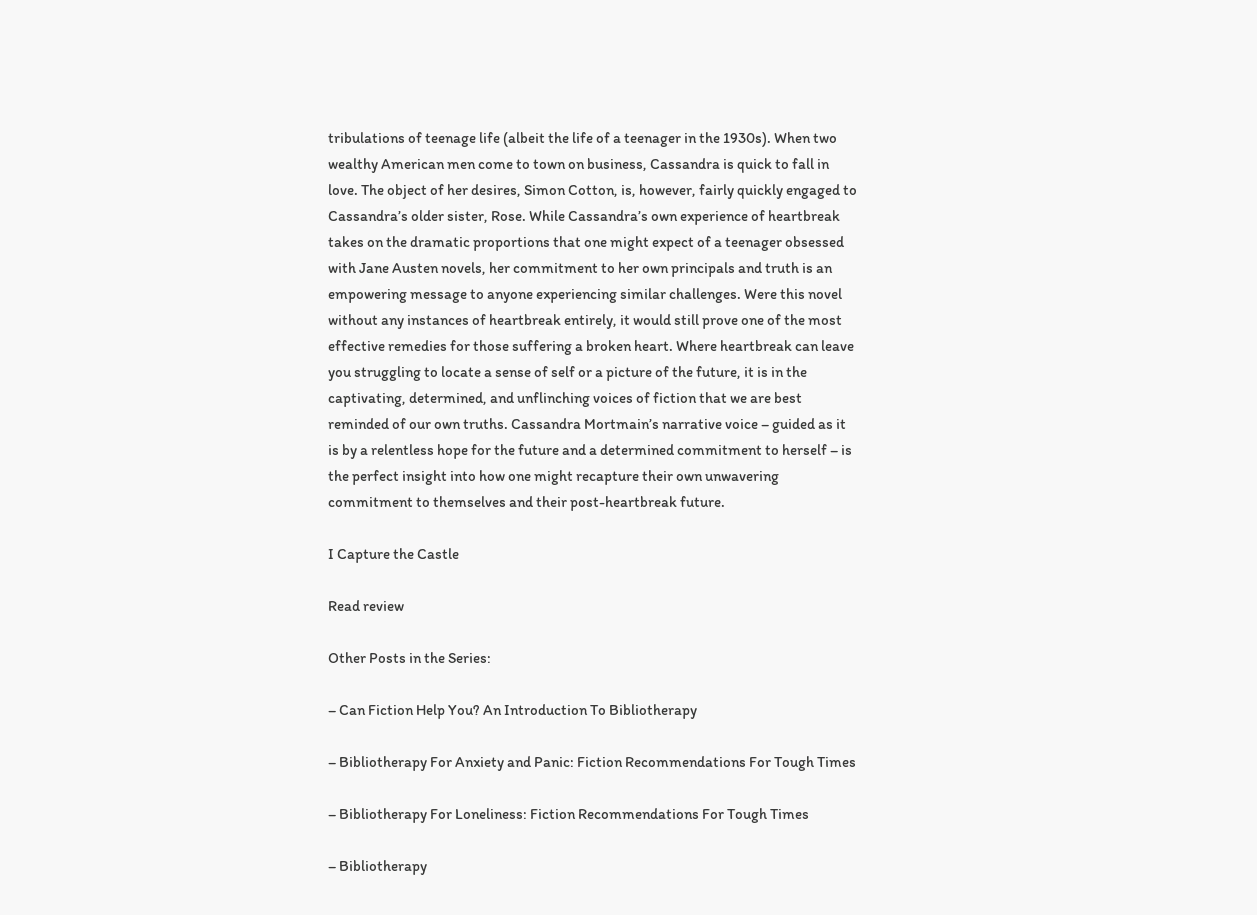tribulations of teenage life (albeit the life of a teenager in the 1930s). When two wealthy American men come to town on business, Cassandra is quick to fall in love. The object of her desires, Simon Cotton, is, however, fairly quickly engaged to Cassandra’s older sister, Rose. While Cassandra’s own experience of heartbreak takes on the dramatic proportions that one might expect of a teenager obsessed with Jane Austen novels, her commitment to her own principals and truth is an empowering message to anyone experiencing similar challenges. Were this novel without any instances of heartbreak entirely, it would still prove one of the most effective remedies for those suffering a broken heart. Where heartbreak can leave you struggling to locate a sense of self or a picture of the future, it is in the captivating, determined, and unflinching voices of fiction that we are best reminded of our own truths. Cassandra Mortmain’s narrative voice – guided as it is by a relentless hope for the future and a determined commitment to herself – is the perfect insight into how one might recapture their own unwavering commitment to themselves and their post-heartbreak future.

I Capture the Castle

Read review

Other Posts in the Series:

– Can Fiction Help You? An Introduction To Bibliotherapy

– Bibliotherapy For Anxiety and Panic: Fiction Recommendations For Tough Times

– Bibliotherapy For Loneliness: Fiction Recommendations For Tough Times

– Bibliotherapy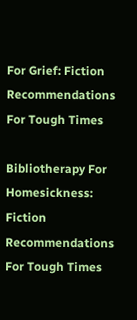For Grief: Fiction Recommendations For Tough Times

Bibliotherapy For Homesickness: Fiction Recommendations For Tough Times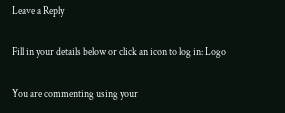Leave a Reply

Fill in your details below or click an icon to log in: Logo

You are commenting using your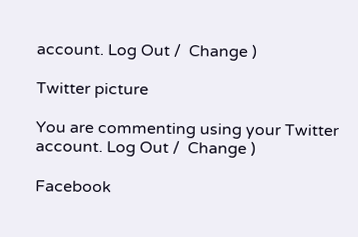account. Log Out /  Change )

Twitter picture

You are commenting using your Twitter account. Log Out /  Change )

Facebook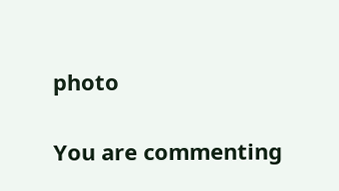photo

You are commenting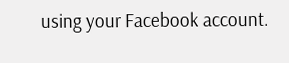using your Facebook account.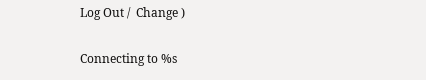Log Out /  Change )

Connecting to %s